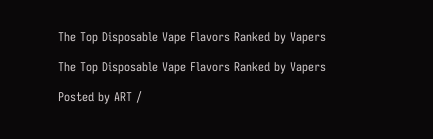The Top Disposable Vape Flavors Ranked by Vapers

The Top Disposable Vape Flavors Ranked by Vapers

Posted by ART /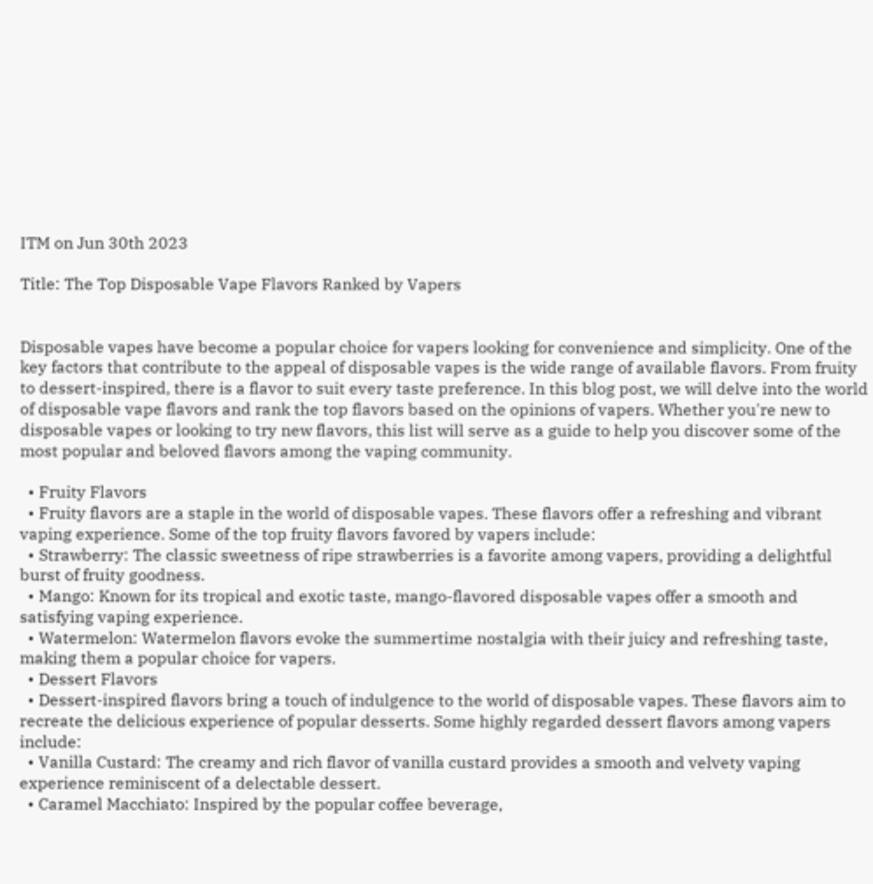ITM on Jun 30th 2023

Title: The Top Disposable Vape Flavors Ranked by Vapers


Disposable vapes have become a popular choice for vapers looking for convenience and simplicity. One of the key factors that contribute to the appeal of disposable vapes is the wide range of available flavors. From fruity to dessert-inspired, there is a flavor to suit every taste preference. In this blog post, we will delve into the world of disposable vape flavors and rank the top flavors based on the opinions of vapers. Whether you're new to disposable vapes or looking to try new flavors, this list will serve as a guide to help you discover some of the most popular and beloved flavors among the vaping community.

  • Fruity Flavors
  • Fruity flavors are a staple in the world of disposable vapes. These flavors offer a refreshing and vibrant vaping experience. Some of the top fruity flavors favored by vapers include:
  • Strawberry: The classic sweetness of ripe strawberries is a favorite among vapers, providing a delightful burst of fruity goodness.
  • Mango: Known for its tropical and exotic taste, mango-flavored disposable vapes offer a smooth and satisfying vaping experience.
  • Watermelon: Watermelon flavors evoke the summertime nostalgia with their juicy and refreshing taste, making them a popular choice for vapers.
  • Dessert Flavors
  • Dessert-inspired flavors bring a touch of indulgence to the world of disposable vapes. These flavors aim to recreate the delicious experience of popular desserts. Some highly regarded dessert flavors among vapers include:
  • Vanilla Custard: The creamy and rich flavor of vanilla custard provides a smooth and velvety vaping experience reminiscent of a delectable dessert.
  • Caramel Macchiato: Inspired by the popular coffee beverage,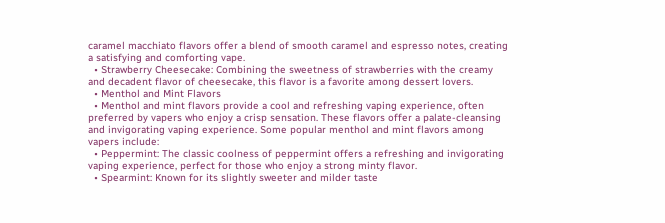caramel macchiato flavors offer a blend of smooth caramel and espresso notes, creating a satisfying and comforting vape.
  • Strawberry Cheesecake: Combining the sweetness of strawberries with the creamy and decadent flavor of cheesecake, this flavor is a favorite among dessert lovers.
  • Menthol and Mint Flavors
  • Menthol and mint flavors provide a cool and refreshing vaping experience, often preferred by vapers who enjoy a crisp sensation. These flavors offer a palate-cleansing and invigorating vaping experience. Some popular menthol and mint flavors among vapers include:
  • Peppermint: The classic coolness of peppermint offers a refreshing and invigorating vaping experience, perfect for those who enjoy a strong minty flavor.
  • Spearmint: Known for its slightly sweeter and milder taste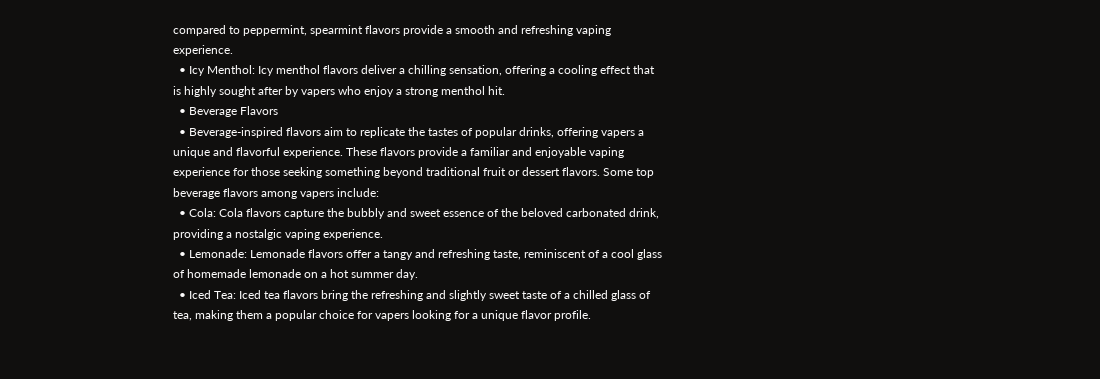compared to peppermint, spearmint flavors provide a smooth and refreshing vaping experience.
  • Icy Menthol: Icy menthol flavors deliver a chilling sensation, offering a cooling effect that is highly sought after by vapers who enjoy a strong menthol hit.
  • Beverage Flavors
  • Beverage-inspired flavors aim to replicate the tastes of popular drinks, offering vapers a unique and flavorful experience. These flavors provide a familiar and enjoyable vaping experience for those seeking something beyond traditional fruit or dessert flavors. Some top beverage flavors among vapers include:
  • Cola: Cola flavors capture the bubbly and sweet essence of the beloved carbonated drink, providing a nostalgic vaping experience.
  • Lemonade: Lemonade flavors offer a tangy and refreshing taste, reminiscent of a cool glass of homemade lemonade on a hot summer day.
  • Iced Tea: Iced tea flavors bring the refreshing and slightly sweet taste of a chilled glass of tea, making them a popular choice for vapers looking for a unique flavor profile.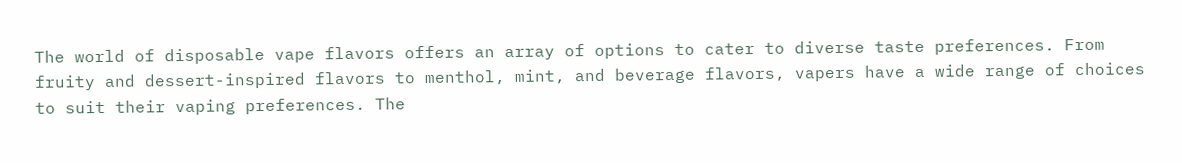The world of disposable vape flavors offers an array of options to cater to diverse taste preferences. From fruity and dessert-inspired flavors to menthol, mint, and beverage flavors, vapers have a wide range of choices to suit their vaping preferences. The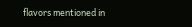flavors mentioned in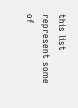this list represent some of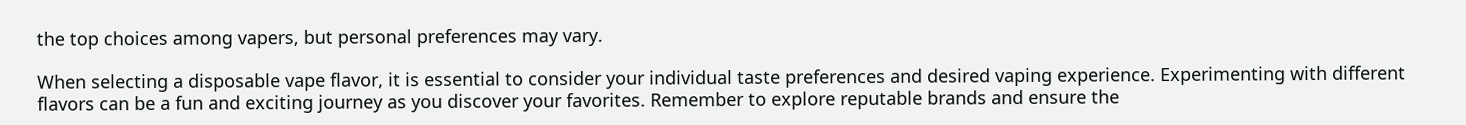the top choices among vapers, but personal preferences may vary.

When selecting a disposable vape flavor, it is essential to consider your individual taste preferences and desired vaping experience. Experimenting with different flavors can be a fun and exciting journey as you discover your favorites. Remember to explore reputable brands and ensure the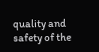quality and safety of the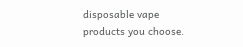disposable vape products you choose.